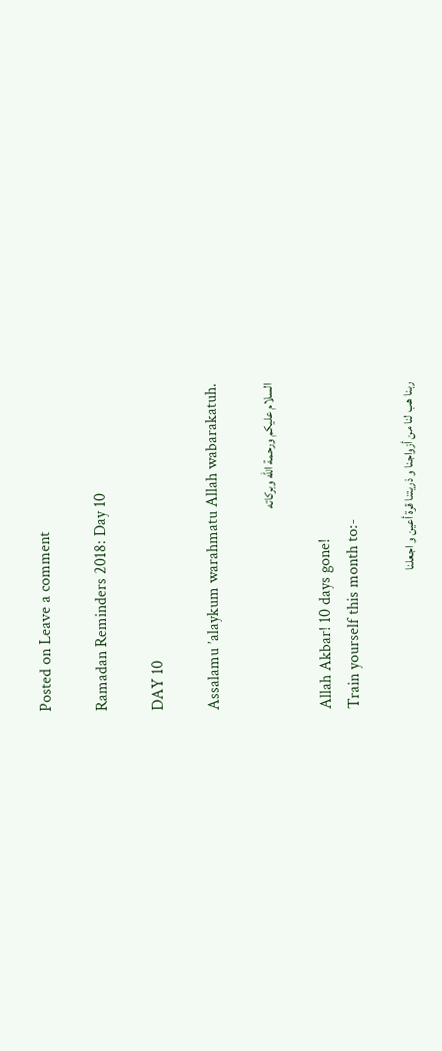Posted on Leave a comment

Ramadan Reminders 2018: Day 10

DAY 10

Assalamu ’alaykum warahmatu Allah wabarakatuh.

السلام عليكم ورحمة الله وبركاته

Allah Akbar! 10 days gone!
Train yourself this month to:-

ربنا هب لنا من أزواجنا و ذريتنا قرة أعين و اجعلنا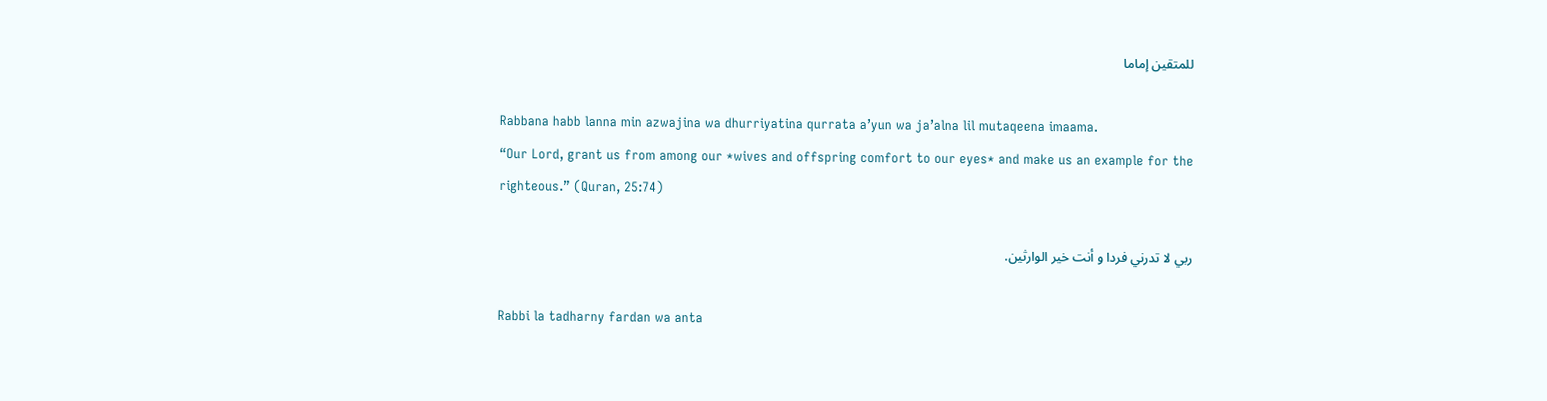للمتقين إماما

Rabbana habb lanna min azwajina wa dhurriyatina qurrata a’yun wa ja’alna lil mutaqeena imaama.
“Our Lord, grant us from among our *wives and offspring comfort to our eyes* and make us an example for the righteous.” (Quran, 25:74)

ربي لا تدرني فردا و أنت خير الوارثين.

Rabbi la tadharny fardan wa anta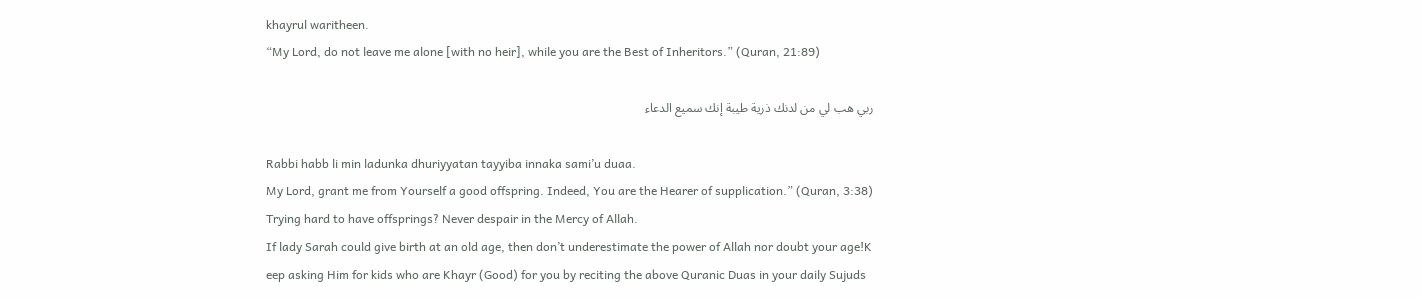khayrul waritheen.
“My Lord, do not leave me alone [with no heir], while you are the Best of Inheritors.” (Quran, 21:89)

ربي هب لي من لدنك ذرية طيبة إنك سميع الدعاء

Rabbi habb li min ladunka dhuriyyatan tayyiba innaka sami’u duaa.
My Lord, grant me from Yourself a good offspring. Indeed, You are the Hearer of supplication.” (Quran, 3:38)
Trying hard to have offsprings? Never despair in the Mercy of Allah.
If lady Sarah could give birth at an old age, then don’t underestimate the power of Allah nor doubt your age!K eep asking Him for kids who are Khayr (Good) for you by reciting the above Quranic Duas in your daily Sujuds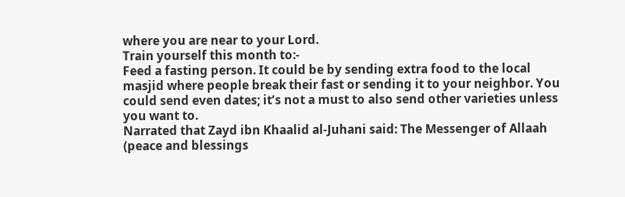where you are near to your Lord.
Train yourself this month to:-
Feed a fasting person. It could be by sending extra food to the local masjid where people break their fast or sending it to your neighbor. You could send even dates; it’s not a must to also send other varieties unless you want to.
Narrated that Zayd ibn Khaalid al-Juhani said: The Messenger of Allaah (peace and blessings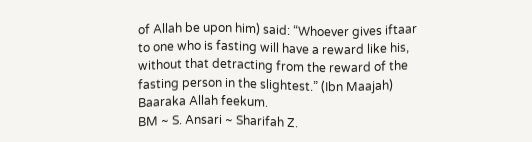of Allah be upon him) said: “Whoever gives iftaar to one who is fasting will have a reward like his, without that detracting from the reward of the fasting person in the slightest.” (Ibn Maajah)
Baaraka Allah feekum.
BM ~ S. Ansari ~ Sharifah Z.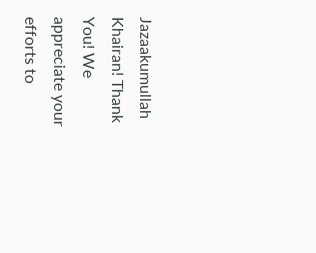Jazaakumullah Khairan! Thank You! We appreciate your efforts to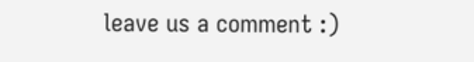leave us a comment :)